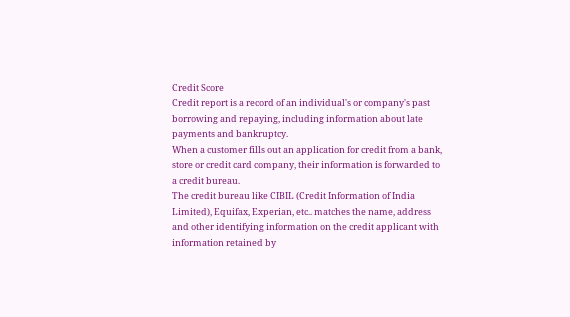Credit Score
Credit report is a record of an individual's or company's past borrowing and repaying, including information about late payments and bankruptcy.
When a customer fills out an application for credit from a bank, store or credit card company, their information is forwarded to a credit bureau.
The credit bureau like CIBIL (Credit Information of India Limited), Equifax, Experian, etc.. matches the name, address and other identifying information on the credit applicant with information retained by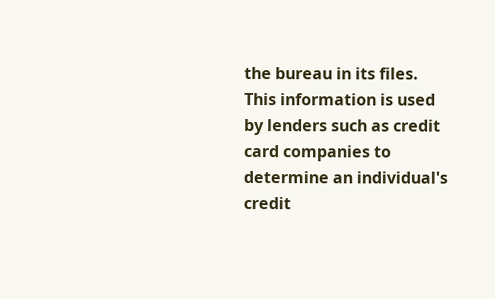the bureau in its files.
This information is used by lenders such as credit card companies to determine an individual's credit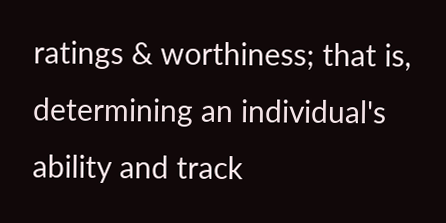ratings & worthiness; that is, determining an individual's ability and track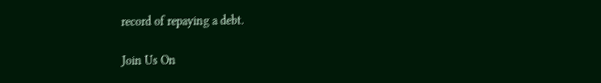record of repaying a debt.

Join Us On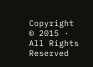Copyright © 2015 · All Rights Reserved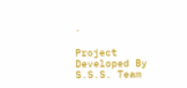·

Project Developed By S.S.S. Team